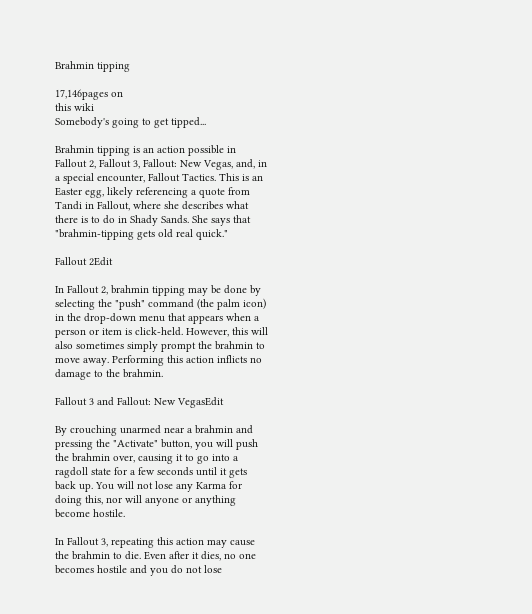Brahmin tipping

17,146pages on
this wiki
Somebody's going to get tipped...

Brahmin tipping is an action possible in Fallout 2, Fallout 3, Fallout: New Vegas, and, in a special encounter, Fallout Tactics. This is an Easter egg, likely referencing a quote from Tandi in Fallout, where she describes what there is to do in Shady Sands. She says that "brahmin-tipping gets old real quick."

Fallout 2Edit

In Fallout 2, brahmin tipping may be done by selecting the "push" command (the palm icon) in the drop-down menu that appears when a person or item is click-held. However, this will also sometimes simply prompt the brahmin to move away. Performing this action inflicts no damage to the brahmin.

Fallout 3 and Fallout: New VegasEdit

By crouching unarmed near a brahmin and pressing the "Activate" button, you will push the brahmin over, causing it to go into a ragdoll state for a few seconds until it gets back up. You will not lose any Karma for doing this, nor will anyone or anything become hostile.

In Fallout 3, repeating this action may cause the brahmin to die. Even after it dies, no one becomes hostile and you do not lose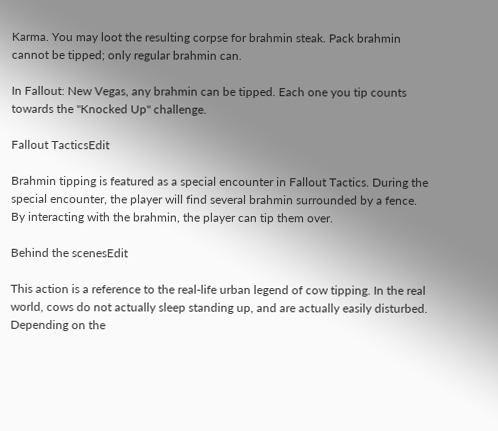Karma. You may loot the resulting corpse for brahmin steak. Pack brahmin cannot be tipped; only regular brahmin can.

In Fallout: New Vegas, any brahmin can be tipped. Each one you tip counts towards the "Knocked Up" challenge.

Fallout TacticsEdit

Brahmin tipping is featured as a special encounter in Fallout Tactics. During the special encounter, the player will find several brahmin surrounded by a fence. By interacting with the brahmin, the player can tip them over.

Behind the scenesEdit

This action is a reference to the real-life urban legend of cow tipping. In the real world, cows do not actually sleep standing up, and are actually easily disturbed. Depending on the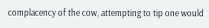complacency of the cow, attempting to tip one would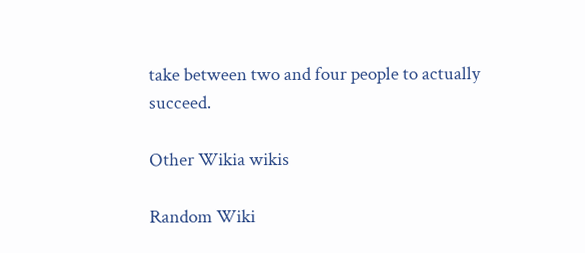take between two and four people to actually succeed.

Other Wikia wikis

Random Wiki